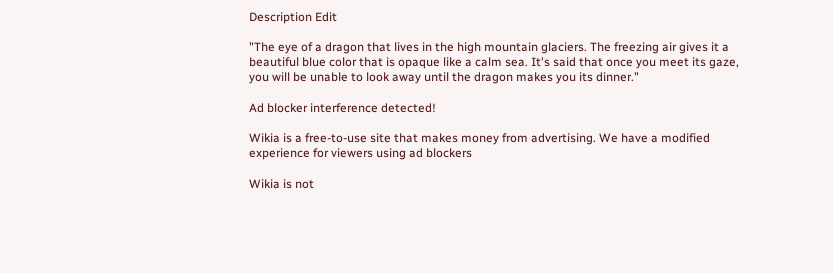Description Edit

"The eye of a dragon that lives in the high mountain glaciers. The freezing air gives it a beautiful blue color that is opaque like a calm sea. It's said that once you meet its gaze, you will be unable to look away until the dragon makes you its dinner."

Ad blocker interference detected!

Wikia is a free-to-use site that makes money from advertising. We have a modified experience for viewers using ad blockers

Wikia is not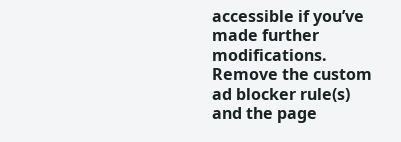accessible if you’ve made further modifications. Remove the custom ad blocker rule(s) and the page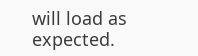will load as expected.